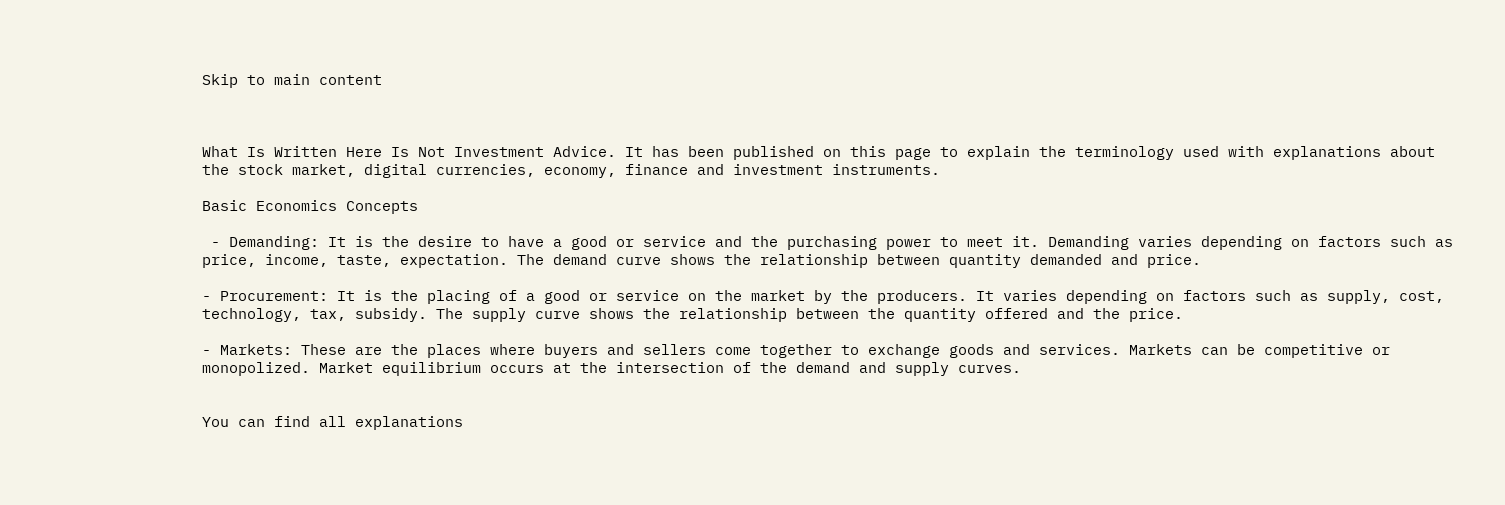Skip to main content



What Is Written Here Is Not Investment Advice. It has been published on this page to explain the terminology used with explanations about the stock market, digital currencies, economy, finance and investment instruments.

Basic Economics Concepts

 - Demanding: It is the desire to have a good or service and the purchasing power to meet it. Demanding varies depending on factors such as price, income, taste, expectation. The demand curve shows the relationship between quantity demanded and price.

- Procurement: It is the placing of a good or service on the market by the producers. It varies depending on factors such as supply, cost, technology, tax, subsidy. The supply curve shows the relationship between the quantity offered and the price.

- Markets: These are the places where buyers and sellers come together to exchange goods and services. Markets can be competitive or monopolized. Market equilibrium occurs at the intersection of the demand and supply curves.


You can find all explanations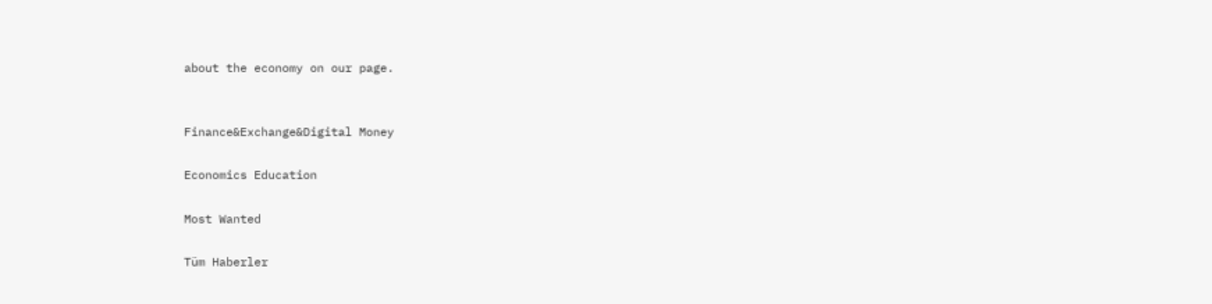about the economy on our page.


Finance&Exchange&Digital Money

Economics Education

Most Wanted

Tüm Haberler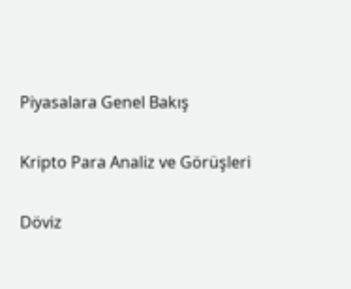Piyasalara Genel Bakış

Kripto Para Analiz ve Görüşleri

Döviz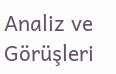Analiz ve Görüşleri